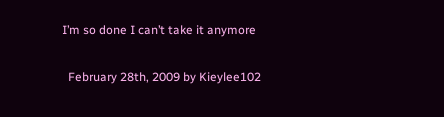I’m so done I can’t take it anymore

  February 28th, 2009 by Kieylee102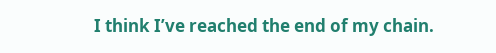I think I’ve reached the end of my chain.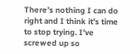There’s nothing I can do right and I think it’s time to stop trying. I’ve screwed up so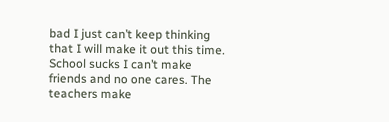bad I just can’t keep thinking that I will make it out this time. School sucks I can’t make friends and no one cares. The teachers make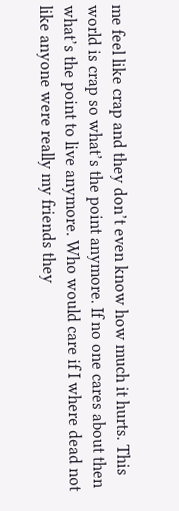me feel like crap and they don’t even know how much it hurts. This world is crap so what’s the point anymore. If no one cares about then what’s the point to live anymore. Who would care if I where dead not like anyone were really my friends they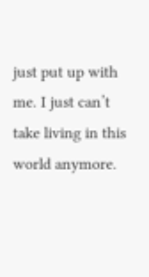just put up with me. I just can’t take living in this world anymore.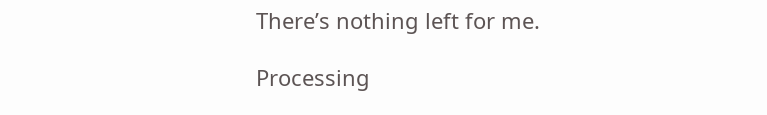There’s nothing left for me.

Processing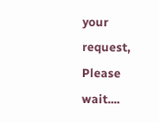your request, Please wait....